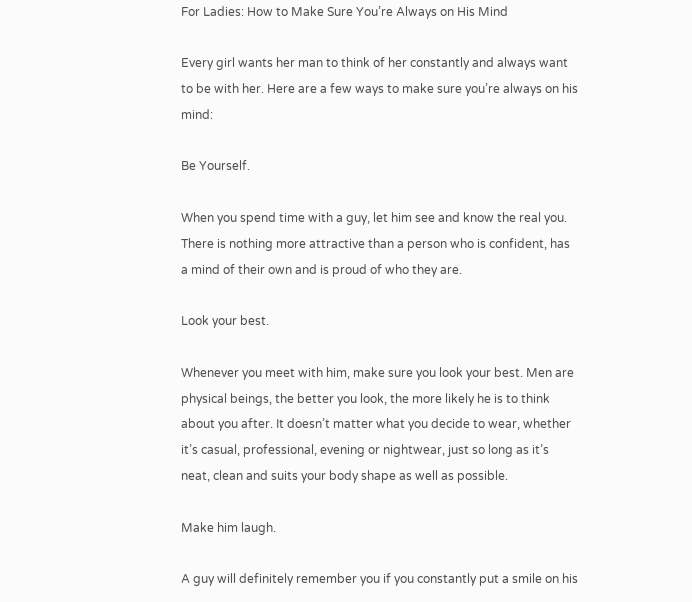For Ladies: How to Make Sure You’re Always on His Mind

Every girl wants her man to think of her constantly and always want to be with her. Here are a few ways to make sure you’re always on his mind:

Be Yourself.

When you spend time with a guy, let him see and know the real you. There is nothing more attractive than a person who is confident, has a mind of their own and is proud of who they are.

Look your best.

Whenever you meet with him, make sure you look your best. Men are physical beings, the better you look, the more likely he is to think about you after. It doesn’t matter what you decide to wear, whether it’s casual, professional, evening or nightwear, just so long as it’s neat, clean and suits your body shape as well as possible.

Make him laugh.

A guy will definitely remember you if you constantly put a smile on his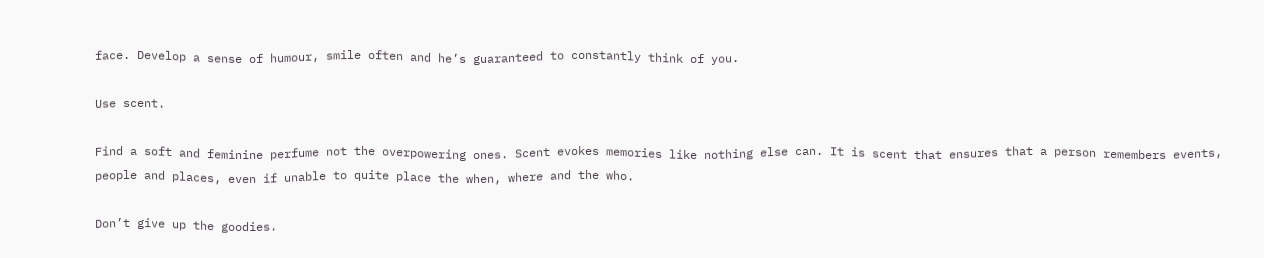face. Develop a sense of humour, smile often and he’s guaranteed to constantly think of you.

Use scent.

Find a soft and feminine perfume not the overpowering ones. Scent evokes memories like nothing else can. It is scent that ensures that a person remembers events, people and places, even if unable to quite place the when, where and the who.

Don’t give up the goodies.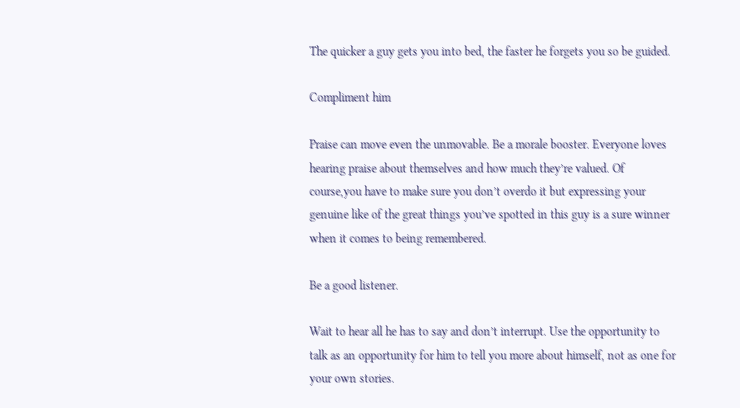The quicker a guy gets you into bed, the faster he forgets you so be guided.

Compliment him

Praise can move even the unmovable. Be a morale booster. Everyone loves hearing praise about themselves and how much they’re valued. Of course,you have to make sure you don’t overdo it but expressing your genuine like of the great things you’ve spotted in this guy is a sure winner when it comes to being remembered.

Be a good listener.

Wait to hear all he has to say and don’t interrupt. Use the opportunity to talk as an opportunity for him to tell you more about himself, not as one for your own stories.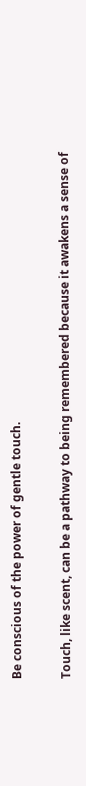Be conscious of the power of gentle touch.

Touch, like scent, can be a pathway to being remembered because it awakens a sense of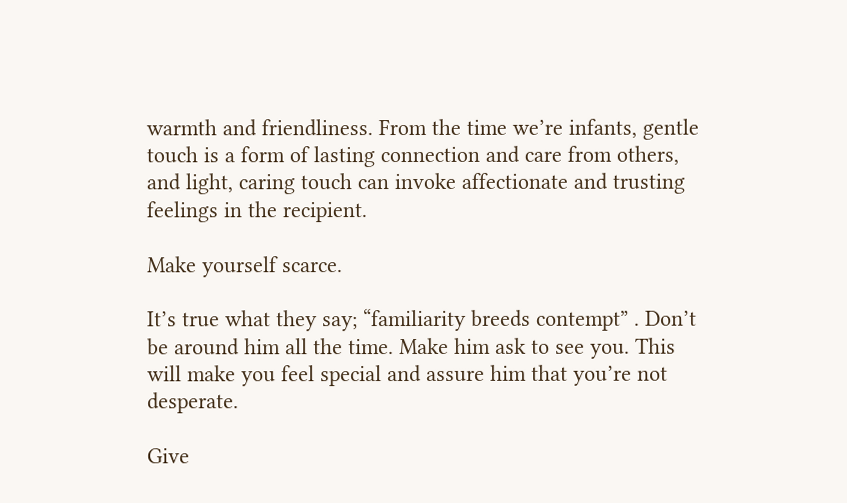warmth and friendliness. From the time we’re infants, gentle touch is a form of lasting connection and care from others, and light, caring touch can invoke affectionate and trusting feelings in the recipient.

Make yourself scarce.

It’s true what they say; “familiarity breeds contempt” . Don’t be around him all the time. Make him ask to see you. This will make you feel special and assure him that you’re not desperate.

Give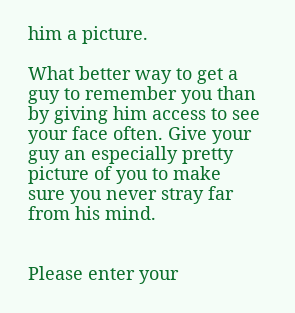him a picture.

What better way to get a guy to remember you than by giving him access to see your face often. Give your guy an especially pretty picture of you to make sure you never stray far from his mind.


Please enter your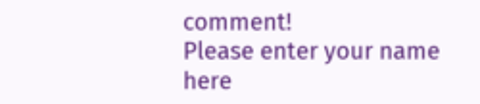comment!
Please enter your name here